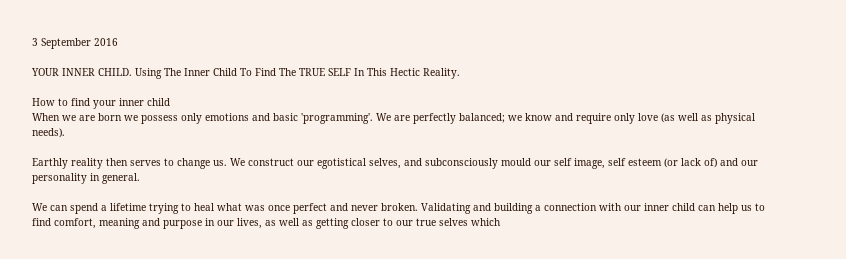3 September 2016

YOUR INNER CHILD. Using The Inner Child To Find The TRUE SELF In This Hectic Reality.

How to find your inner child
When we are born we possess only emotions and basic 'programming'. We are perfectly balanced; we know and require only love (as well as physical needs).

Earthly reality then serves to change us. We construct our egotistical selves, and subconsciously mould our self image, self esteem (or lack of) and our personality in general.

We can spend a lifetime trying to heal what was once perfect and never broken. Validating and building a connection with our inner child can help us to find comfort, meaning and purpose in our lives, as well as getting closer to our true selves which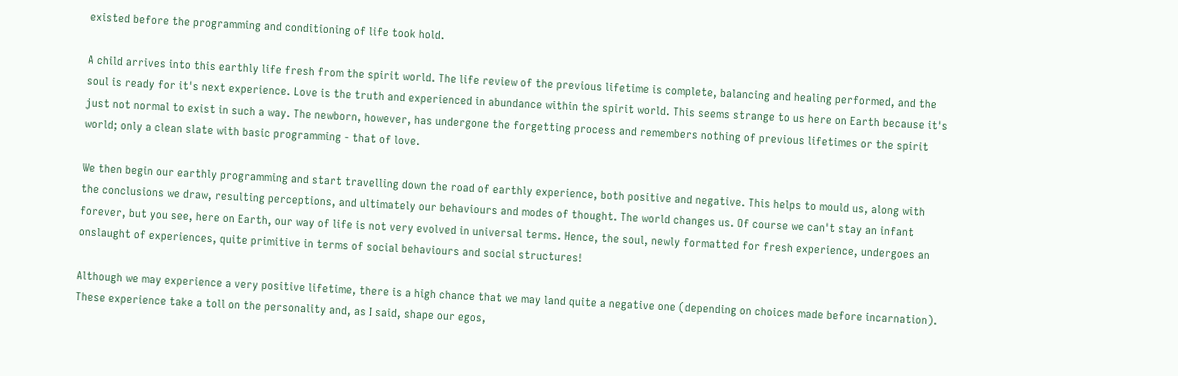existed before the programming and conditioning of life took hold.

A child arrives into this earthly life fresh from the spirit world. The life review of the previous lifetime is complete, balancing and healing performed, and the soul is ready for it's next experience. Love is the truth and experienced in abundance within the spirit world. This seems strange to us here on Earth because it's just not normal to exist in such a way. The newborn, however, has undergone the forgetting process and remembers nothing of previous lifetimes or the spirit world; only a clean slate with basic programming - that of love.

We then begin our earthly programming and start travelling down the road of earthly experience, both positive and negative. This helps to mould us, along with the conclusions we draw, resulting perceptions, and ultimately our behaviours and modes of thought. The world changes us. Of course we can't stay an infant forever, but you see, here on Earth, our way of life is not very evolved in universal terms. Hence, the soul, newly formatted for fresh experience, undergoes an onslaught of experiences, quite primitive in terms of social behaviours and social structures!

Although we may experience a very positive lifetime, there is a high chance that we may land quite a negative one (depending on choices made before incarnation). These experience take a toll on the personality and, as I said, shape our egos,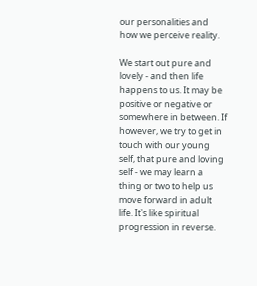our personalities and how we perceive reality.

We start out pure and lovely - and then life happens to us. It may be positive or negative or somewhere in between. If however, we try to get in touch with our young self, that pure and loving self - we may learn a thing or two to help us move forward in adult life. It's like spiritual progression in reverse.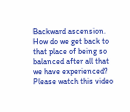Backward ascension. How do we get back to that place of being so balanced after all that we have experienced? Please watch this video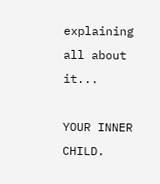explaining all about it...

YOUR INNER CHILD.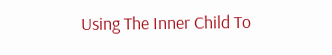Using The Inner Child To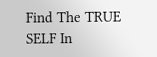Find The TRUE SELF In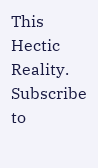This Hectic Reality.
Subscribe to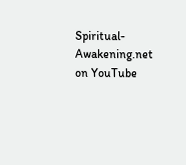Spiritual-Awakening.net on YouTube